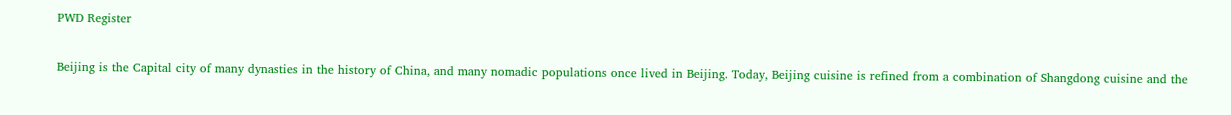PWD Register

Beijing is the Capital city of many dynasties in the history of China, and many nomadic populations once lived in Beijing. Today, Beijing cuisine is refined from a combination of Shangdong cuisine and the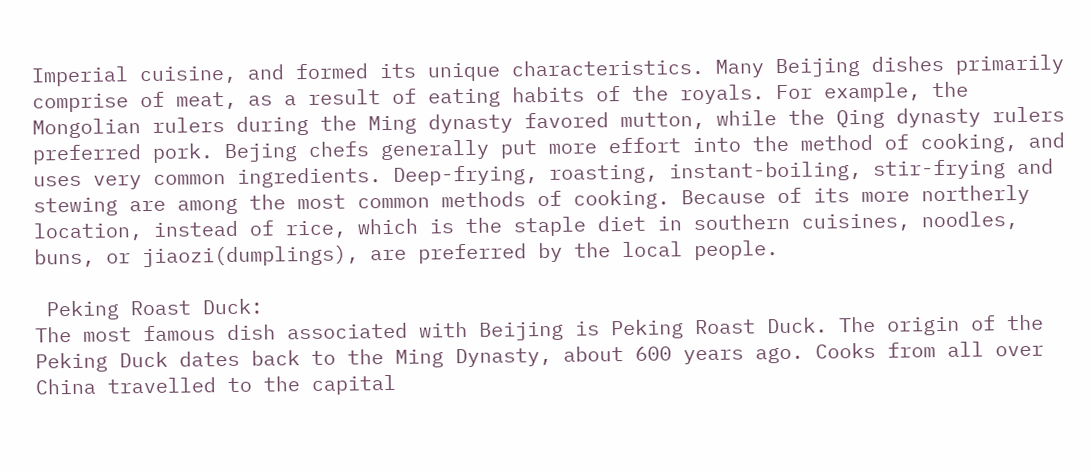Imperial cuisine, and formed its unique characteristics. Many Beijing dishes primarily comprise of meat, as a result of eating habits of the royals. For example, the Mongolian rulers during the Ming dynasty favored mutton, while the Qing dynasty rulers preferred pork. Bejing chefs generally put more effort into the method of cooking, and uses very common ingredients. Deep-frying, roasting, instant-boiling, stir-frying and stewing are among the most common methods of cooking. Because of its more northerly location, instead of rice, which is the staple diet in southern cuisines, noodles, buns, or jiaozi(dumplings), are preferred by the local people.

 Peking Roast Duck:
The most famous dish associated with Beijing is Peking Roast Duck. The origin of the Peking Duck dates back to the Ming Dynasty, about 600 years ago. Cooks from all over China travelled to the capital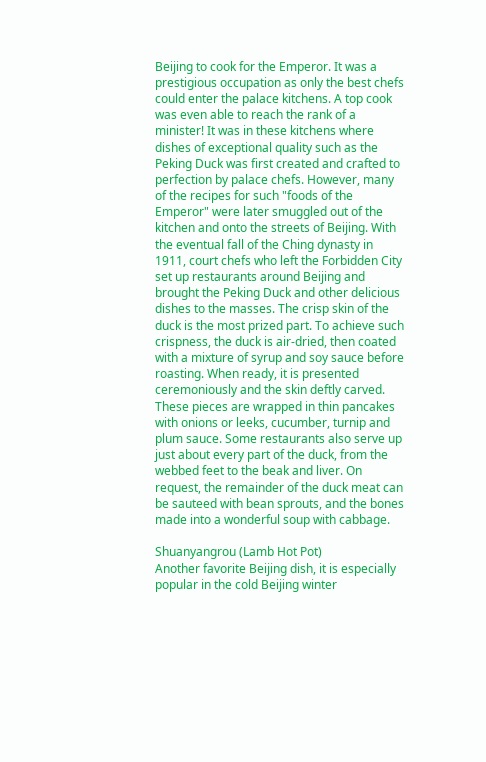Beijing to cook for the Emperor. It was a prestigious occupation as only the best chefs could enter the palace kitchens. A top cook was even able to reach the rank of a minister! It was in these kitchens where dishes of exceptional quality such as the Peking Duck was first created and crafted to perfection by palace chefs. However, many of the recipes for such "foods of the Emperor" were later smuggled out of the kitchen and onto the streets of Beijing. With the eventual fall of the Ching dynasty in 1911, court chefs who left the Forbidden City set up restaurants around Beijing and brought the Peking Duck and other delicious dishes to the masses. The crisp skin of the duck is the most prized part. To achieve such crispness, the duck is air-dried, then coated with a mixture of syrup and soy sauce before roasting. When ready, it is presented ceremoniously and the skin deftly carved. These pieces are wrapped in thin pancakes with onions or leeks, cucumber, turnip and plum sauce. Some restaurants also serve up just about every part of the duck, from the webbed feet to the beak and liver. On request, the remainder of the duck meat can be sauteed with bean sprouts, and the bones made into a wonderful soup with cabbage.

Shuanyangrou (Lamb Hot Pot)
Another favorite Beijing dish, it is especially popular in the cold Beijing winter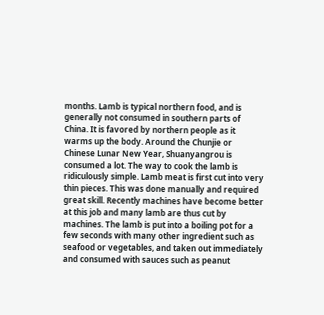months. Lamb is typical northern food, and is generally not consumed in southern parts of China. It is favored by northern people as it warms up the body. Around the Chunjie or Chinese Lunar New Year, Shuanyangrou is consumed a lot. The way to cook the lamb is ridiculously simple. Lamb meat is first cut into very thin pieces. This was done manually and required great skill. Recently machines have become better at this job and many lamb are thus cut by machines. The lamb is put into a boiling pot for a few seconds with many other ingredient such as seafood or vegetables, and taken out immediately and consumed with sauces such as peanut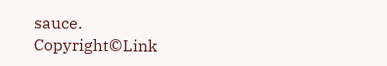sauce.
Copyright©Link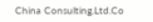China Consulting.Ltd.Co